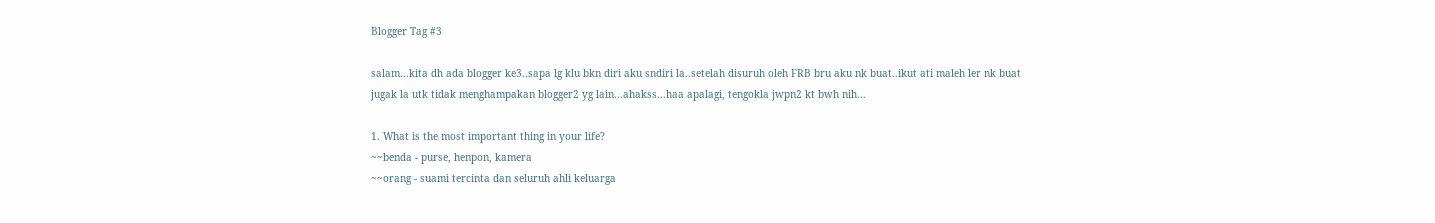Blogger Tag #3

salam...kita dh ada blogger ke3..sapa lg klu bkn diri aku sndiri la..setelah disuruh oleh FRB bru aku nk buat..ikut ati maleh ler nk buat jugak la utk tidak menghampakan blogger2 yg lain...ahakss...haa apalagi, tengokla jwpn2 kt bwh nih...

1. What is the most important thing in your life?
~~benda - purse, henpon, kamera
~~orang - suami tercinta dan seluruh ahli keluarga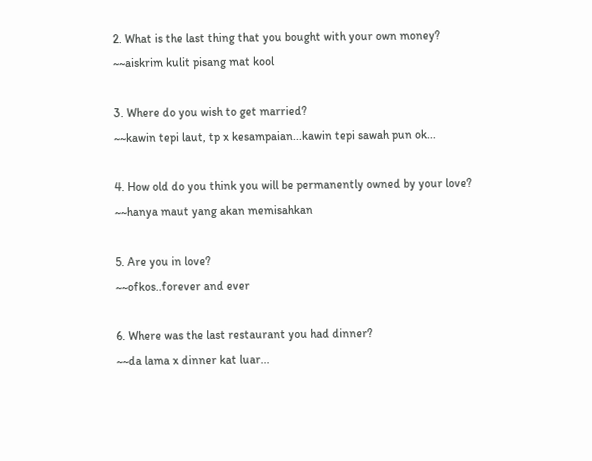2. What is the last thing that you bought with your own money?
~~aiskrim kulit pisang mat kool

3. Where do you wish to get married?
~~kawin tepi laut, tp x kesampaian...kawin tepi sawah pun ok...

4. How old do you think you will be permanently owned by your love?
~~hanya maut yang akan memisahkan

5. Are you in love?
~~ofkos..forever and ever

6. Where was the last restaurant you had dinner?
~~da lama x dinner kat luar...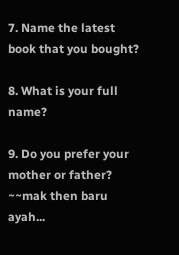7. Name the latest book that you bought?

8. What is your full name?

9. Do you prefer your mother or father?
~~mak then baru ayah...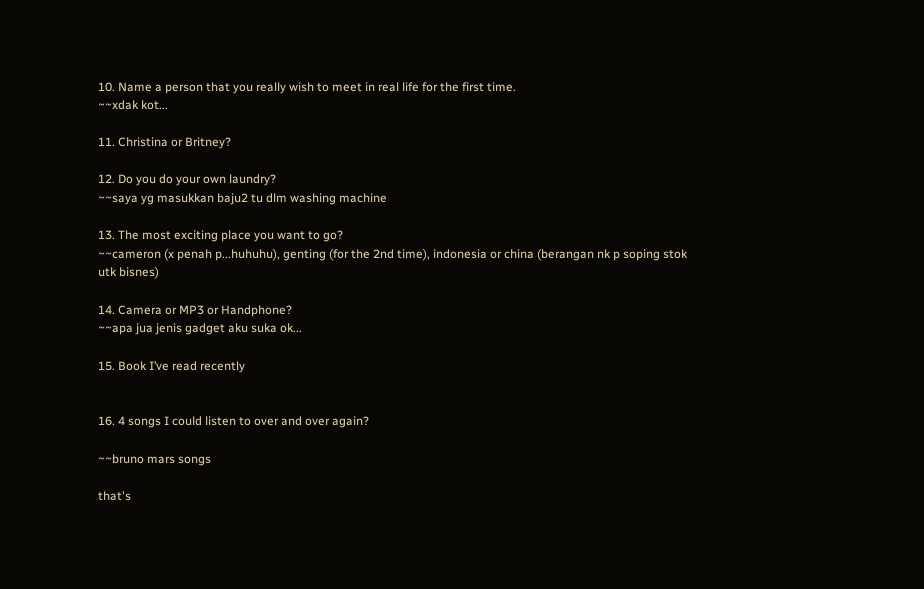10. Name a person that you really wish to meet in real life for the first time.
~~xdak kot...

11. Christina or Britney?

12. Do you do your own laundry?
~~saya yg masukkan baju2 tu dlm washing machine

13. The most exciting place you want to go?
~~cameron (x penah p...huhuhu), genting (for the 2nd time), indonesia or china (berangan nk p soping stok utk bisnes)

14. Camera or MP3 or Handphone?
~~apa jua jenis gadget aku suka ok...

15. Book I’ve read recently


16. 4 songs I could listen to over and over again?

~~bruno mars songs

that's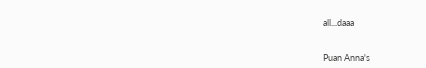all...daaa


Puan Anna's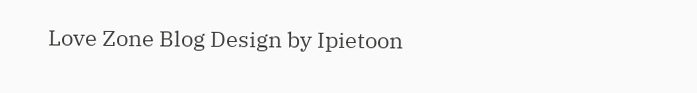Love Zone Blog Design by Ipietoon